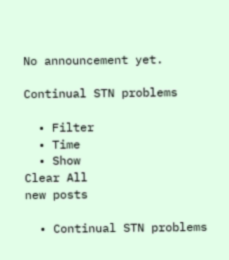No announcement yet.

Continual STN problems

  • Filter
  • Time
  • Show
Clear All
new posts

  • Continual STN problems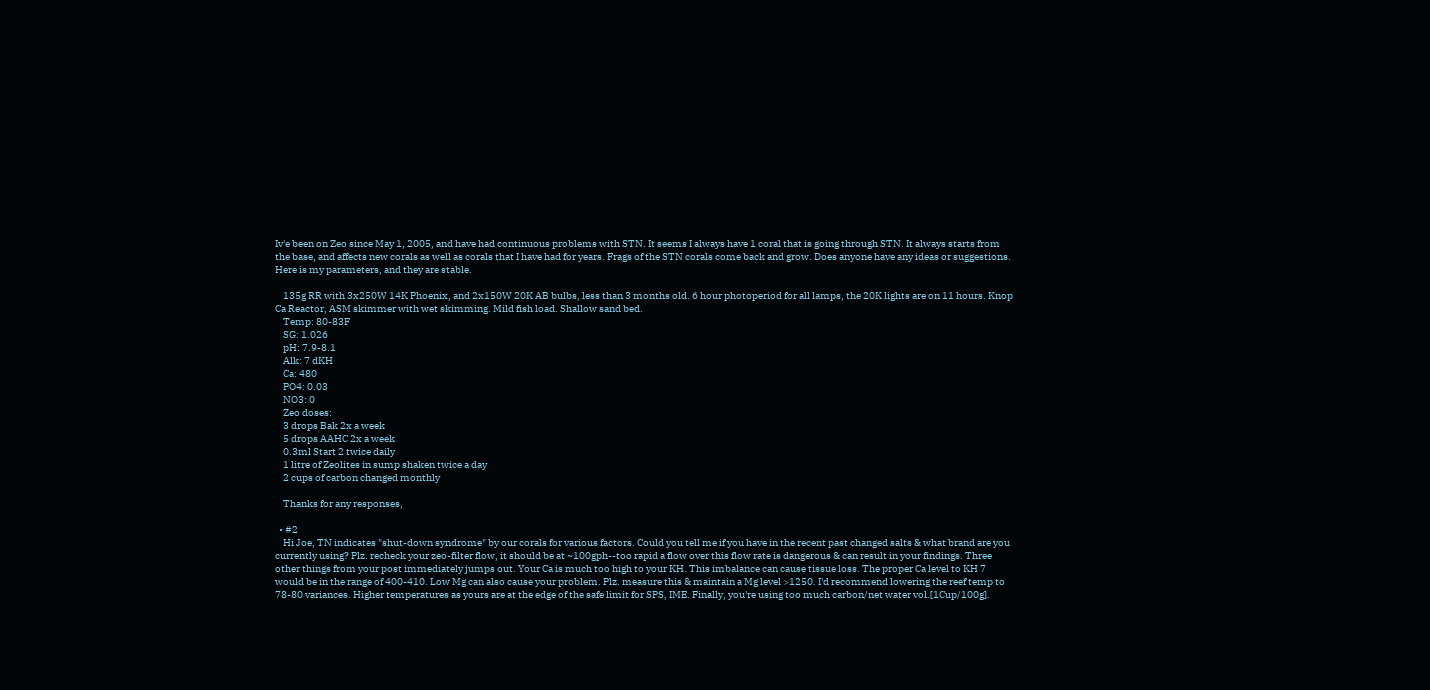Iv'e been on Zeo since May 1, 2005, and have had continuous problems with STN. It seems I always have 1 coral that is going through STN. It always starts from the base, and affects new corals as well as corals that I have had for years. Frags of the STN corals come back and grow. Does anyone have any ideas or suggestions. Here is my parameters, and they are stable.

    135g RR with 3x250W 14K Phoenix, and 2x150W 20K AB bulbs, less than 3 months old. 6 hour photoperiod for all lamps, the 20K lights are on 11 hours. Knop Ca Reactor, ASM skimmer with wet skimming. Mild fish load. Shallow sand bed.
    Temp: 80-83F
    SG: 1.026
    pH: 7.9-8.1
    Alk: 7 dKH
    Ca: 480
    PO4: 0.03
    NO3: 0
    Zeo doses:
    3 drops Bak 2x a week
    5 drops AAHC 2x a week
    0.3ml Start 2 twice daily
    1 litre of Zeolites in sump shaken twice a day
    2 cups of carbon changed monthly

    Thanks for any responses,

  • #2
    Hi Joe, TN indicates "shut-down syndrome" by our corals for various factors. Could you tell me if you have in the recent past changed salts & what brand are you currently using? Plz. recheck your zeo-filter flow, it should be at ~100gph--too rapid a flow over this flow rate is dangerous & can result in your findings. Three other things from your post immediately jumps out. Your Ca is much too high to your KH. This imbalance can cause tissue loss. The proper Ca level to KH 7 would be in the range of 400-410. Low Mg can also cause your problem. Plz. measure this & maintain a Mg level >1250. I'd recommend lowering the reef temp to 78-80 variances. Higher temperatures as yours are at the edge of the safe limit for SPS, IME. Finally, you're using too much carbon/net water vol.[1Cup/100g].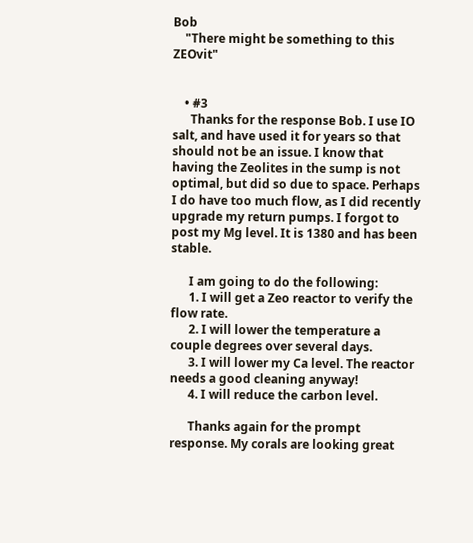Bob
    "There might be something to this ZEOvit"


    • #3
      Thanks for the response Bob. I use IO salt, and have used it for years so that should not be an issue. I know that having the Zeolites in the sump is not optimal, but did so due to space. Perhaps I do have too much flow, as I did recently upgrade my return pumps. I forgot to post my Mg level. It is 1380 and has been stable.

      I am going to do the following:
      1. I will get a Zeo reactor to verify the flow rate.
      2. I will lower the temperature a couple degrees over several days.
      3. I will lower my Ca level. The reactor needs a good cleaning anyway!
      4. I will reduce the carbon level.

      Thanks again for the prompt response. My corals are looking great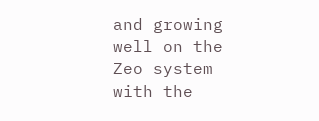and growing well on the Zeo system with the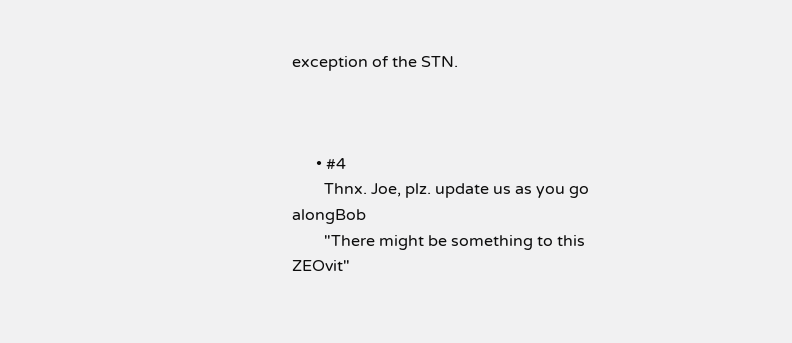exception of the STN.



      • #4
        Thnx. Joe, plz. update us as you go alongBob
        "There might be something to this ZEOvit"